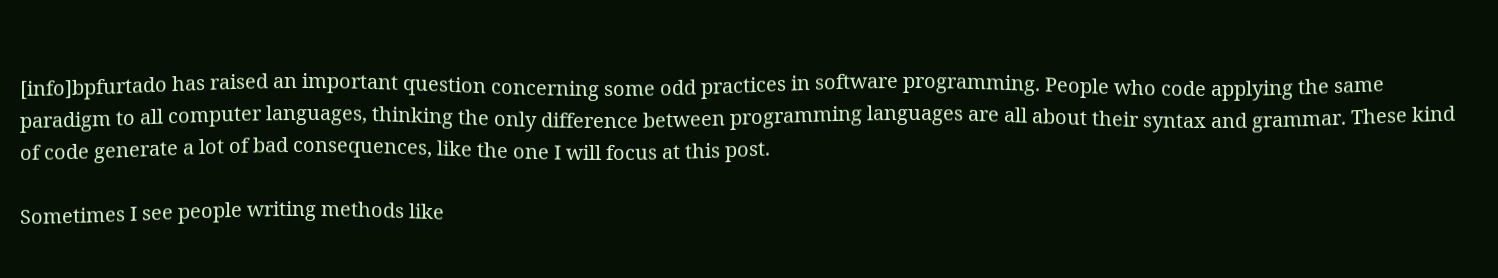[info]bpfurtado has raised an important question concerning some odd practices in software programming. People who code applying the same paradigm to all computer languages, thinking the only difference between programming languages are all about their syntax and grammar. These kind of code generate a lot of bad consequences, like the one I will focus at this post.

Sometimes I see people writing methods like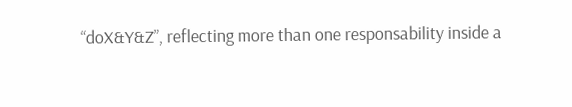“doX&Y&Z”, reflecting more than one responsability inside a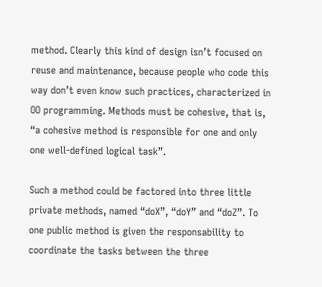method. Clearly this kind of design isn’t focused on reuse and maintenance, because people who code this way don’t even know such practices, characterized in OO programming. Methods must be cohesive, that is, “a cohesive method is responsible for one and only one well-defined logical task”.

Such a method could be factored into three little private methods, named “doX”, “doY” and “doZ”. To one public method is given the responsability to coordinate the tasks between the three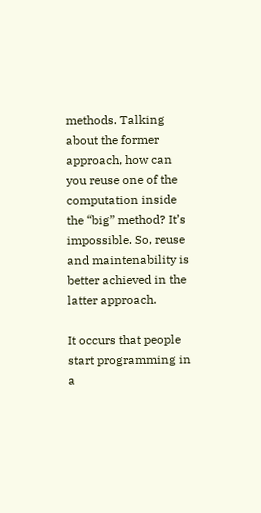methods. Talking about the former approach, how can you reuse one of the computation inside the “big” method? It’s impossible. So, reuse and maintenability is better achieved in the latter approach.

It occurs that people start programming in a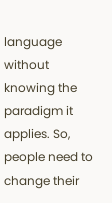language without knowing the paradigm it applies. So, people need to change their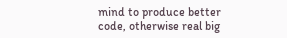mind to produce better code, otherwise real big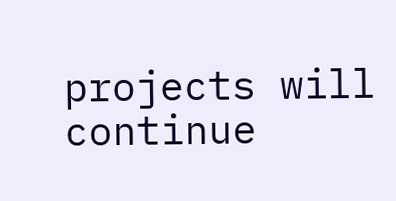projects will continue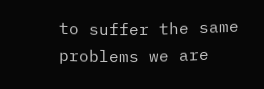to suffer the same problems we are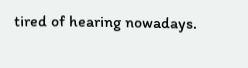tired of hearing nowadays.